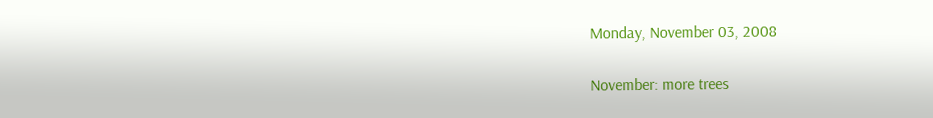Monday, November 03, 2008

November: more trees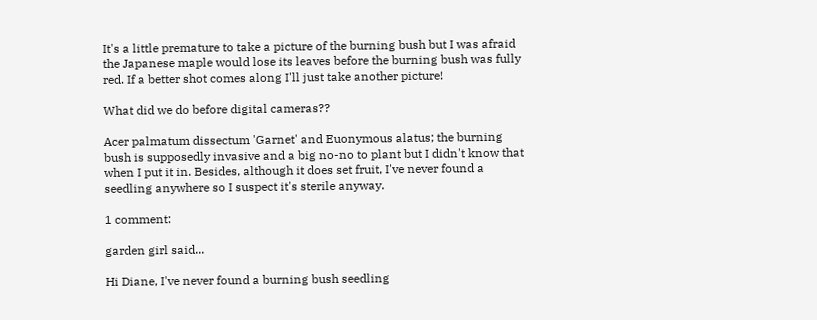It's a little premature to take a picture of the burning bush but I was afraid the Japanese maple would lose its leaves before the burning bush was fully red. If a better shot comes along I'll just take another picture!

What did we do before digital cameras??

Acer palmatum dissectum 'Garnet' and Euonymous alatus; the burning bush is supposedly invasive and a big no-no to plant but I didn't know that when I put it in. Besides, although it does set fruit, I've never found a seedling anywhere so I suspect it's sterile anyway.

1 comment:

garden girl said...

Hi Diane, I've never found a burning bush seedling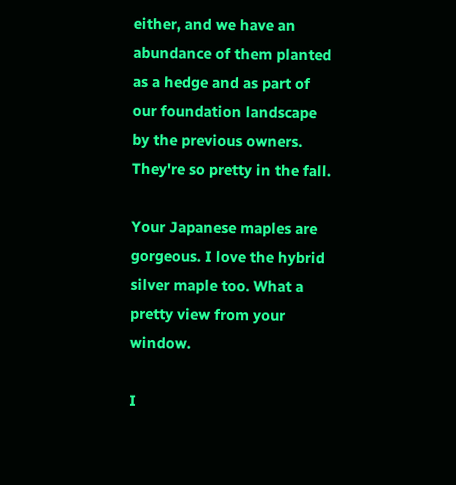either, and we have an abundance of them planted as a hedge and as part of our foundation landscape by the previous owners. They're so pretty in the fall.

Your Japanese maples are gorgeous. I love the hybrid silver maple too. What a pretty view from your window.

I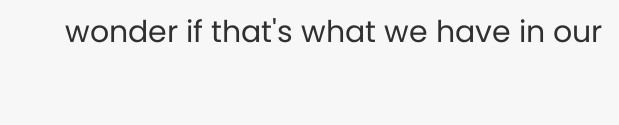wonder if that's what we have in our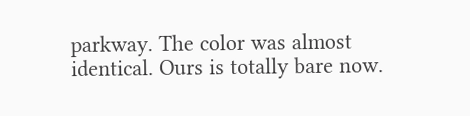parkway. The color was almost identical. Ours is totally bare now.